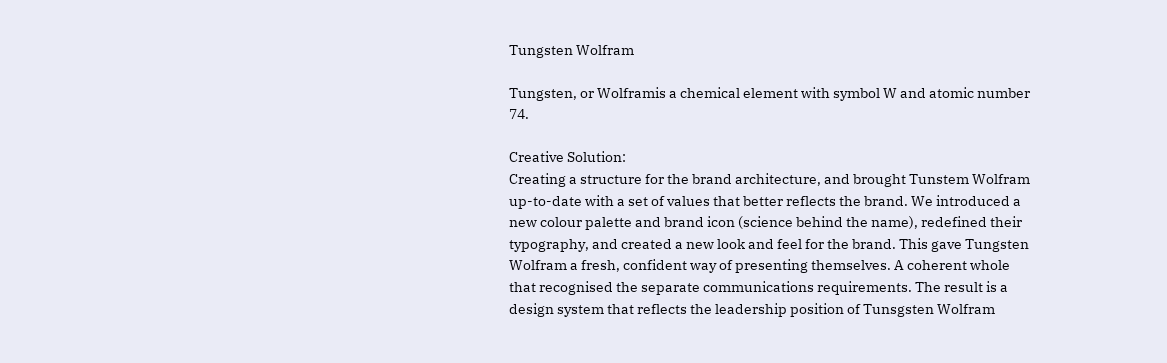Tungsten Wolfram

Tungsten, or Wolframis a chemical element with symbol W and atomic number 74.

Creative Solution:
Creating a structure for the brand architecture, and brought Tunstem Wolfram up-to-date with a set of values that better reflects the brand. We introduced a new colour palette and brand icon (science behind the name), redefined their typography, and created a new look and feel for the brand. This gave Tungsten Wolfram a fresh, confident way of presenting themselves. A coherent whole that recognised the separate communications requirements. The result is a design system that reflects the leadership position of Tunsgsten Wolfram